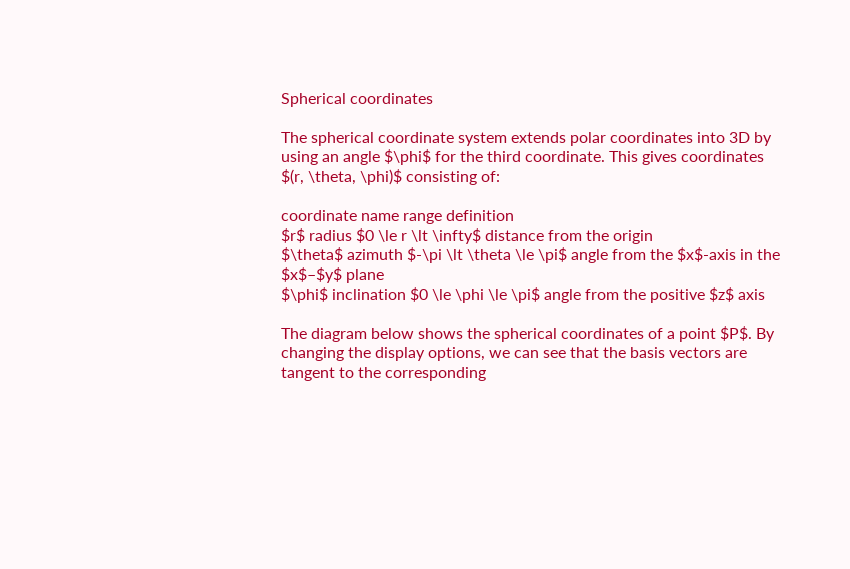Spherical coordinates

The spherical coordinate system extends polar coordinates into 3D by using an angle $\phi$ for the third coordinate. This gives coordinates $(r, \theta, \phi)$ consisting of:

coordinate name range definition
$r$ radius $0 \le r \lt \infty$ distance from the origin
$\theta$ azimuth $-\pi \lt \theta \le \pi$ angle from the $x$-axis in the $x$–$y$ plane
$\phi$ inclination $0 \le \phi \le \pi$ angle from the positive $z$ axis

The diagram below shows the spherical coordinates of a point $P$. By changing the display options, we can see that the basis vectors are tangent to the corresponding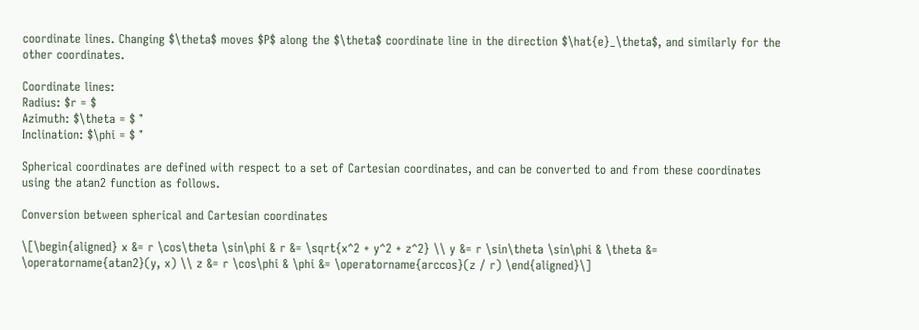coordinate lines. Changing $\theta$ moves $P$ along the $\theta$ coordinate line in the direction $\hat{e}_\theta$, and similarly for the other coordinates.

Coordinate lines:
Radius: $r = $
Azimuth: $\theta = $ °
Inclination: $\phi = $ °

Spherical coordinates are defined with respect to a set of Cartesian coordinates, and can be converted to and from these coordinates using the atan2 function as follows.

Conversion between spherical and Cartesian coordinates

\[\begin{aligned} x &= r \cos\theta \sin\phi & r &= \sqrt{x^2 + y^2 + z^2} \\ y &= r \sin\theta \sin\phi & \theta &= \operatorname{atan2}(y, x) \\ z &= r \cos\phi & \phi &= \operatorname{arccos}(z / r) \end{aligned}\]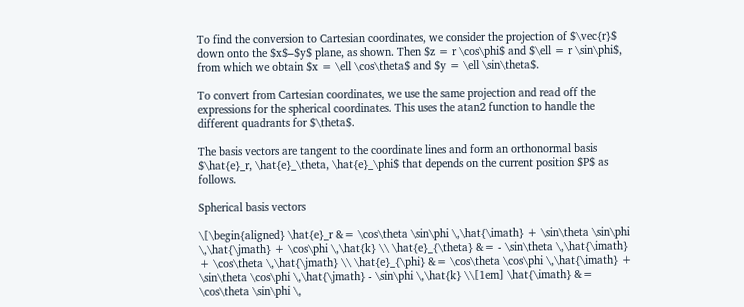To find the conversion to Cartesian coordinates, we consider the projection of $\vec{r}$ down onto the $x$–$y$ plane, as shown. Then $z = r \cos\phi$ and $\ell = r \sin\phi$, from which we obtain $x = \ell \cos\theta$ and $y = \ell \sin\theta$.

To convert from Cartesian coordinates, we use the same projection and read off the expressions for the spherical coordinates. This uses the atan2 function to handle the different quadrants for $\theta$.

The basis vectors are tangent to the coordinate lines and form an orthonormal basis $\hat{e}_r, \hat{e}_\theta, \hat{e}_\phi$ that depends on the current position $P$ as follows.

Spherical basis vectors

\[\begin{aligned} \hat{e}_r &= \cos\theta \sin\phi \,\hat{\imath} + \sin\theta \sin\phi \,\hat{\jmath} + \cos\phi \,\hat{k} \\ \hat{e}_{\theta} &= - \sin\theta \,\hat{\imath} + \cos\theta \,\hat{\jmath} \\ \hat{e}_{\phi} &= \cos\theta \cos\phi \,\hat{\imath} + \sin\theta \cos\phi \,\hat{\jmath} - \sin\phi \,\hat{k} \\[1em] \hat{\imath} &= \cos\theta \sin\phi \,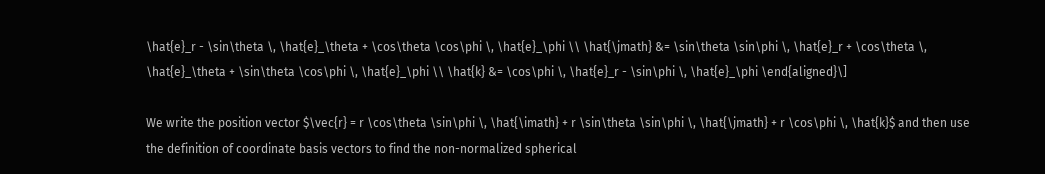\hat{e}_r - \sin\theta \, \hat{e}_\theta + \cos\theta \cos\phi \, \hat{e}_\phi \\ \hat{\jmath} &= \sin\theta \sin\phi \, \hat{e}_r + \cos\theta \, \hat{e}_\theta + \sin\theta \cos\phi \, \hat{e}_\phi \\ \hat{k} &= \cos\phi \, \hat{e}_r - \sin\phi \, \hat{e}_\phi \end{aligned}\]

We write the position vector $\vec{r} = r \cos\theta \sin\phi \, \hat{\imath} + r \sin\theta \sin\phi \, \hat{\jmath} + r \cos\phi \, \hat{k}$ and then use the definition of coordinate basis vectors to find the non-normalized spherical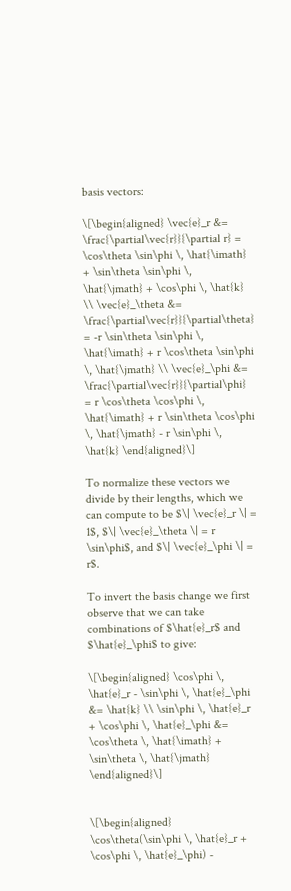basis vectors:

\[\begin{aligned} \vec{e}_r &= \frac{\partial\vec{r}}{\partial r} = \cos\theta \sin\phi \, \hat{\imath} + \sin\theta \sin\phi \, \hat{\jmath} + \cos\phi \, \hat{k} \\ \vec{e}_\theta &= \frac{\partial\vec{r}}{\partial\theta} = -r \sin\theta \sin\phi \, \hat{\imath} + r \cos\theta \sin\phi \, \hat{\jmath} \\ \vec{e}_\phi &= \frac{\partial\vec{r}}{\partial\phi} = r \cos\theta \cos\phi \, \hat{\imath} + r \sin\theta \cos\phi \, \hat{\jmath} - r \sin\phi \, \hat{k} \end{aligned}\]

To normalize these vectors we divide by their lengths, which we can compute to be $\| \vec{e}_r \| = 1$, $\| \vec{e}_\theta \| = r \sin\phi$, and $\| \vec{e}_\phi \| = r$.

To invert the basis change we first observe that we can take combinations of $\hat{e}_r$ and $\hat{e}_\phi$ to give:

\[\begin{aligned} \cos\phi \, \hat{e}_r - \sin\phi \, \hat{e}_\phi &= \hat{k} \\ \sin\phi \, \hat{e}_r + \cos\phi \, \hat{e}_\phi &= \cos\theta \, \hat{\imath} + \sin\theta \, \hat{\jmath} \end{aligned}\]


\[\begin{aligned} \cos\theta(\sin\phi \, \hat{e}_r + \cos\phi \, \hat{e}_\phi) -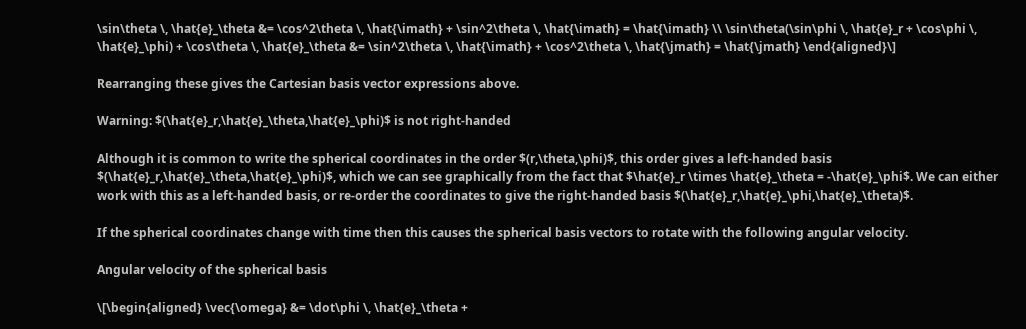\sin\theta \, \hat{e}_\theta &= \cos^2\theta \, \hat{\imath} + \sin^2\theta \, \hat{\imath} = \hat{\imath} \\ \sin\theta(\sin\phi \, \hat{e}_r + \cos\phi \, \hat{e}_\phi) + \cos\theta \, \hat{e}_\theta &= \sin^2\theta \, \hat{\imath} + \cos^2\theta \, \hat{\jmath} = \hat{\jmath} \end{aligned}\]

Rearranging these gives the Cartesian basis vector expressions above.

Warning: $(\hat{e}_r,\hat{e}_\theta,\hat{e}_\phi)$ is not right-handed

Although it is common to write the spherical coordinates in the order $(r,\theta,\phi)$, this order gives a left-handed basis $(\hat{e}_r,\hat{e}_\theta,\hat{e}_\phi)$, which we can see graphically from the fact that $\hat{e}_r \times \hat{e}_\theta = -\hat{e}_\phi$. We can either work with this as a left-handed basis, or re-order the coordinates to give the right-handed basis $(\hat{e}_r,\hat{e}_\phi,\hat{e}_\theta)$.

If the spherical coordinates change with time then this causes the spherical basis vectors to rotate with the following angular velocity.

Angular velocity of the spherical basis

\[\begin{aligned} \vec{\omega} &= \dot\phi \, \hat{e}_\theta +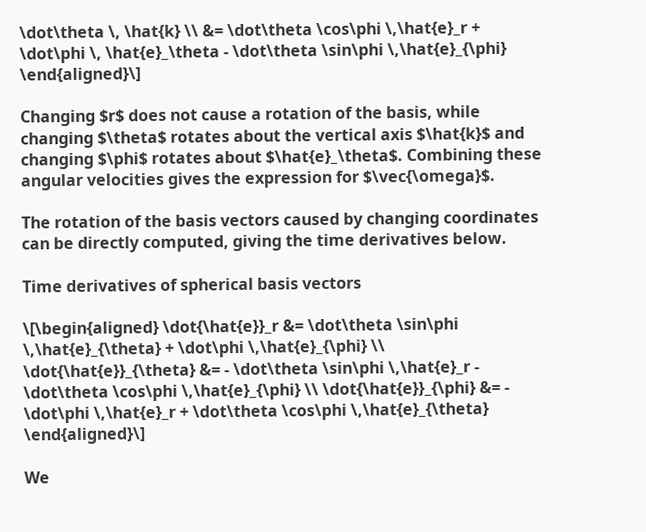\dot\theta \, \hat{k} \\ &= \dot\theta \cos\phi \,\hat{e}_r + \dot\phi \, \hat{e}_\theta - \dot\theta \sin\phi \,\hat{e}_{\phi} \end{aligned}\]

Changing $r$ does not cause a rotation of the basis, while changing $\theta$ rotates about the vertical axis $\hat{k}$ and changing $\phi$ rotates about $\hat{e}_\theta$. Combining these angular velocities gives the expression for $\vec{\omega}$.

The rotation of the basis vectors caused by changing coordinates can be directly computed, giving the time derivatives below.

Time derivatives of spherical basis vectors

\[\begin{aligned} \dot{\hat{e}}_r &= \dot\theta \sin\phi \,\hat{e}_{\theta} + \dot\phi \,\hat{e}_{\phi} \\ \dot{\hat{e}}_{\theta} &= - \dot\theta \sin\phi \,\hat{e}_r - \dot\theta \cos\phi \,\hat{e}_{\phi} \\ \dot{\hat{e}}_{\phi} &= - \dot\phi \,\hat{e}_r + \dot\theta \cos\phi \,\hat{e}_{\theta} \end{aligned}\]

We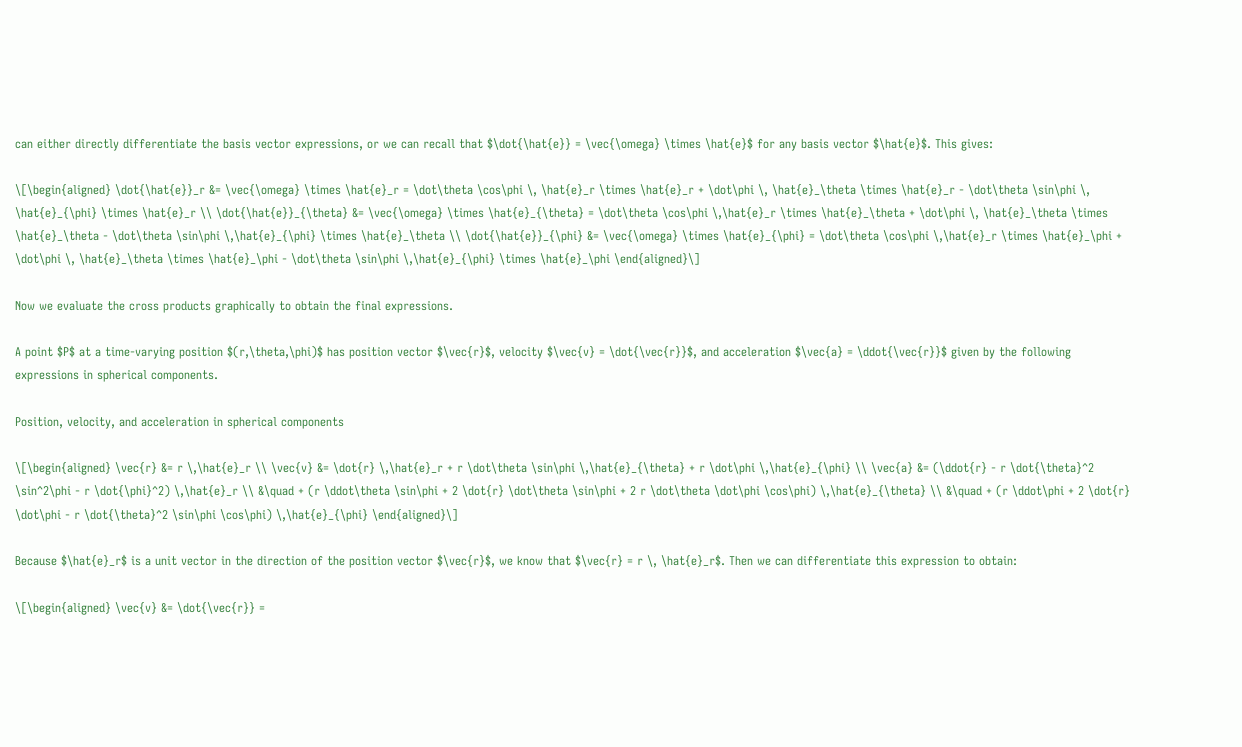can either directly differentiate the basis vector expressions, or we can recall that $\dot{\hat{e}} = \vec{\omega} \times \hat{e}$ for any basis vector $\hat{e}$. This gives:

\[\begin{aligned} \dot{\hat{e}}_r &= \vec{\omega} \times \hat{e}_r = \dot\theta \cos\phi \, \hat{e}_r \times \hat{e}_r + \dot\phi \, \hat{e}_\theta \times \hat{e}_r - \dot\theta \sin\phi \, \hat{e}_{\phi} \times \hat{e}_r \\ \dot{\hat{e}}_{\theta} &= \vec{\omega} \times \hat{e}_{\theta} = \dot\theta \cos\phi \,\hat{e}_r \times \hat{e}_\theta + \dot\phi \, \hat{e}_\theta \times \hat{e}_\theta - \dot\theta \sin\phi \,\hat{e}_{\phi} \times \hat{e}_\theta \\ \dot{\hat{e}}_{\phi} &= \vec{\omega} \times \hat{e}_{\phi} = \dot\theta \cos\phi \,\hat{e}_r \times \hat{e}_\phi + \dot\phi \, \hat{e}_\theta \times \hat{e}_\phi - \dot\theta \sin\phi \,\hat{e}_{\phi} \times \hat{e}_\phi \end{aligned}\]

Now we evaluate the cross products graphically to obtain the final expressions.

A point $P$ at a time-varying position $(r,\theta,\phi)$ has position vector $\vec{r}$, velocity $\vec{v} = \dot{\vec{r}}$, and acceleration $\vec{a} = \ddot{\vec{r}}$ given by the following expressions in spherical components.

Position, velocity, and acceleration in spherical components

\[\begin{aligned} \vec{r} &= r \,\hat{e}_r \\ \vec{v} &= \dot{r} \,\hat{e}_r + r \dot\theta \sin\phi \,\hat{e}_{\theta} + r \dot\phi \,\hat{e}_{\phi} \\ \vec{a} &= (\ddot{r} - r \dot{\theta}^2 \sin^2\phi - r \dot{\phi}^2) \,\hat{e}_r \\ &\quad + (r \ddot\theta \sin\phi + 2 \dot{r} \dot\theta \sin\phi + 2 r \dot\theta \dot\phi \cos\phi) \,\hat{e}_{\theta} \\ &\quad + (r \ddot\phi + 2 \dot{r} \dot\phi - r \dot{\theta}^2 \sin\phi \cos\phi) \,\hat{e}_{\phi} \end{aligned}\]

Because $\hat{e}_r$ is a unit vector in the direction of the position vector $\vec{r}$, we know that $\vec{r} = r \, \hat{e}_r$. Then we can differentiate this expression to obtain:

\[\begin{aligned} \vec{v} &= \dot{\vec{r}} =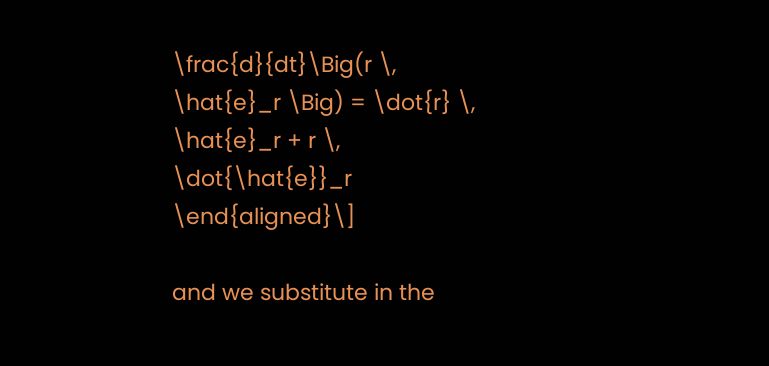\frac{d}{dt}\Big(r \, \hat{e}_r \Big) = \dot{r} \, \hat{e}_r + r \, \dot{\hat{e}}_r \end{aligned}\]

and we substitute in the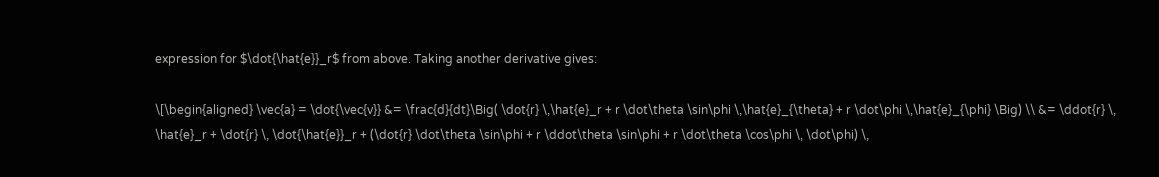expression for $\dot{\hat{e}}_r$ from above. Taking another derivative gives:

\[\begin{aligned} \vec{a} = \dot{\vec{v}} &= \frac{d}{dt}\Big( \dot{r} \,\hat{e}_r + r \dot\theta \sin\phi \,\hat{e}_{\theta} + r \dot\phi \,\hat{e}_{\phi} \Big) \\ &= \ddot{r} \, \hat{e}_r + \dot{r} \, \dot{\hat{e}}_r + (\dot{r} \dot\theta \sin\phi + r \ddot\theta \sin\phi + r \dot\theta \cos\phi \, \dot\phi) \,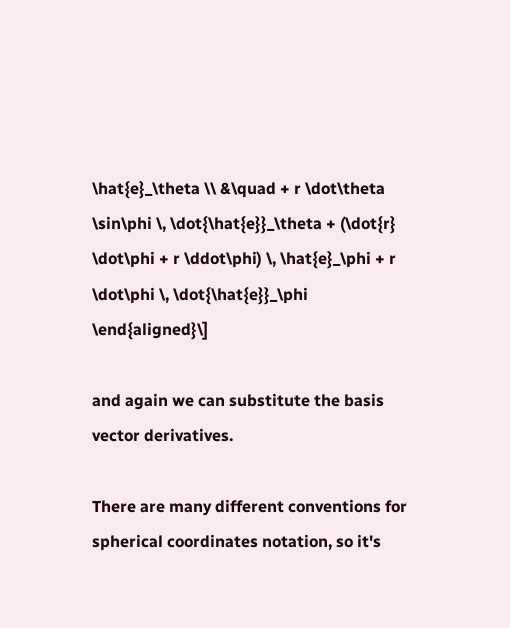\hat{e}_\theta \\ &\quad + r \dot\theta \sin\phi \, \dot{\hat{e}}_\theta + (\dot{r} \dot\phi + r \ddot\phi) \, \hat{e}_\phi + r \dot\phi \, \dot{\hat{e}}_\phi \end{aligned}\]

and again we can substitute the basis vector derivatives.

There are many different conventions for spherical coordinates notation, so it's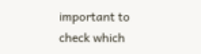important to check which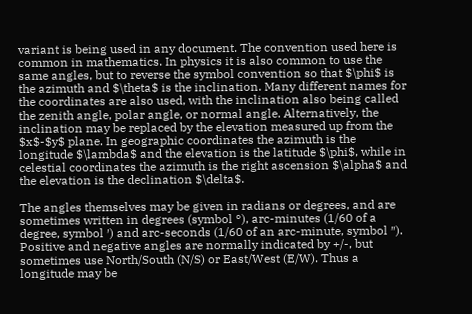variant is being used in any document. The convention used here is common in mathematics. In physics it is also common to use the same angles, but to reverse the symbol convention so that $\phi$ is the azimuth and $\theta$ is the inclination. Many different names for the coordinates are also used, with the inclination also being called the zenith angle, polar angle, or normal angle. Alternatively, the inclination may be replaced by the elevation measured up from the $x$-$y$ plane. In geographic coordinates the azimuth is the longitude $\lambda$ and the elevation is the latitude $\phi$, while in celestial coordinates the azimuth is the right ascension $\alpha$ and the elevation is the declination $\delta$.

The angles themselves may be given in radians or degrees, and are sometimes written in degrees (symbol °), arc-minutes (1/60 of a degree, symbol ′) and arc-seconds (1/60 of an arc-minute, symbol ″). Positive and negative angles are normally indicated by +/-, but sometimes use North/South (N/S) or East/West (E/W). Thus a longitude may be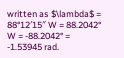written as $\lambda$ = 88°12′15″ W = 88.2042° W = -88.2042° = -1.53945 rad.